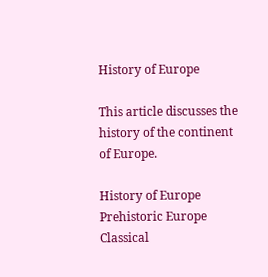History of Europe

This article discusses the history of the continent of Europe.

History of Europe
Prehistoric Europe
Classical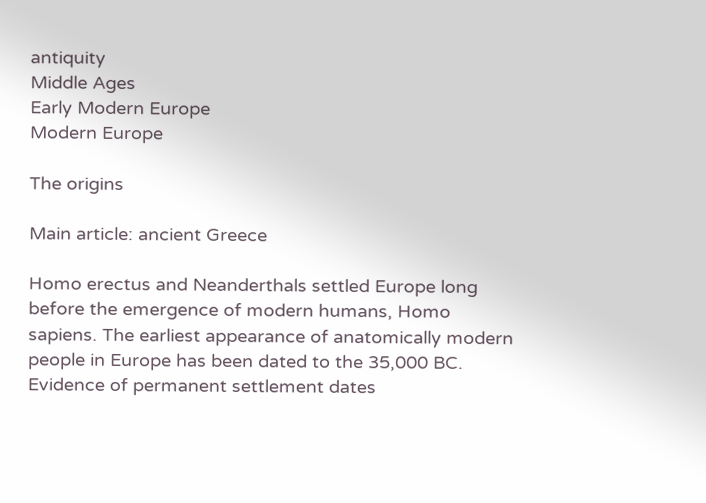antiquity
Middle Ages
Early Modern Europe
Modern Europe

The origins

Main article: ancient Greece

Homo erectus and Neanderthals settled Europe long before the emergence of modern humans, Homo sapiens. The earliest appearance of anatomically modern people in Europe has been dated to the 35,000 BC. Evidence of permanent settlement dates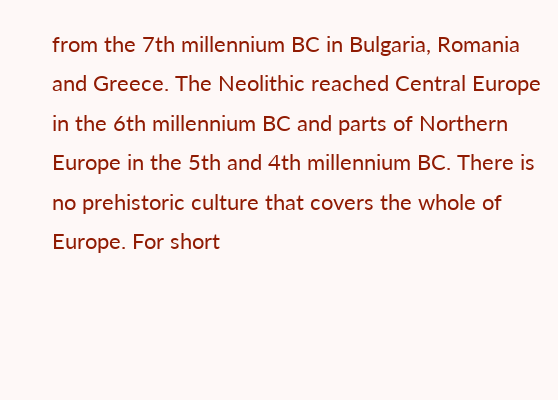from the 7th millennium BC in Bulgaria, Romania and Greece. The Neolithic reached Central Europe in the 6th millennium BC and parts of Northern Europe in the 5th and 4th millennium BC. There is no prehistoric culture that covers the whole of Europe. For short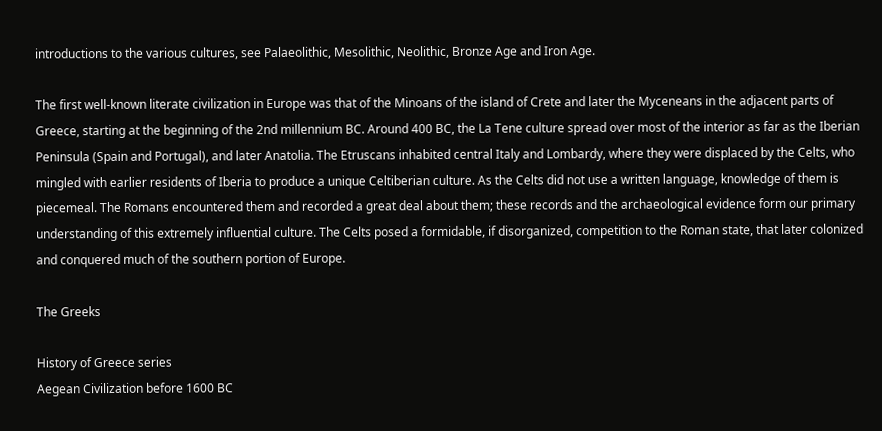introductions to the various cultures, see Palaeolithic, Mesolithic, Neolithic, Bronze Age and Iron Age.

The first well-known literate civilization in Europe was that of the Minoans of the island of Crete and later the Myceneans in the adjacent parts of Greece, starting at the beginning of the 2nd millennium BC. Around 400 BC, the La Tene culture spread over most of the interior as far as the Iberian Peninsula (Spain and Portugal), and later Anatolia. The Etruscans inhabited central Italy and Lombardy, where they were displaced by the Celts, who mingled with earlier residents of Iberia to produce a unique Celtiberian culture. As the Celts did not use a written language, knowledge of them is piecemeal. The Romans encountered them and recorded a great deal about them; these records and the archaeological evidence form our primary understanding of this extremely influential culture. The Celts posed a formidable, if disorganized, competition to the Roman state, that later colonized and conquered much of the southern portion of Europe.

The Greeks

History of Greece series
Aegean Civilization before 1600 BC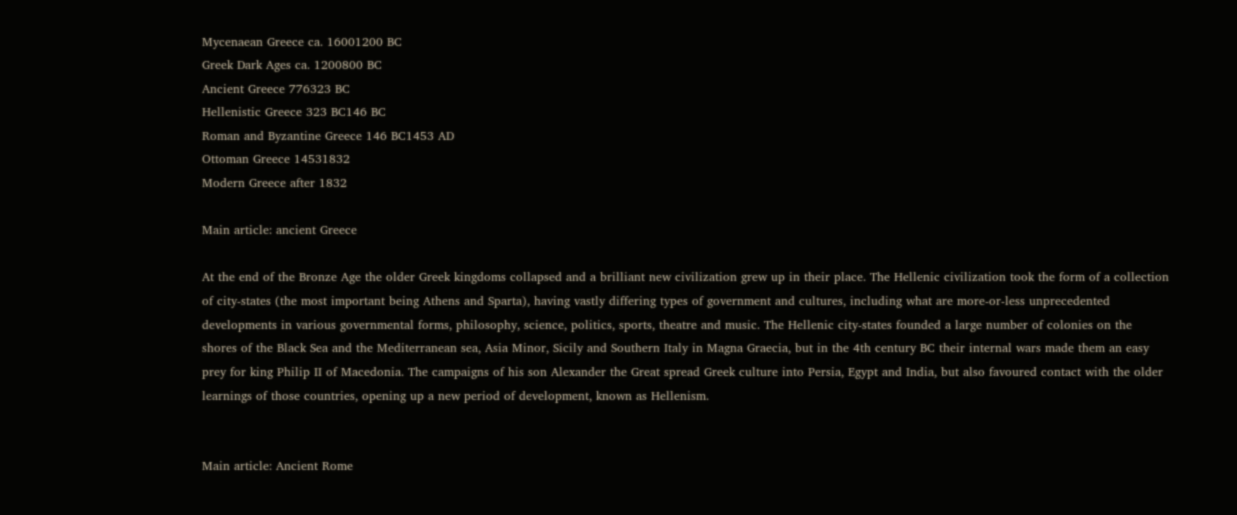Mycenaean Greece ca. 16001200 BC
Greek Dark Ages ca. 1200800 BC
Ancient Greece 776323 BC
Hellenistic Greece 323 BC146 BC
Roman and Byzantine Greece 146 BC1453 AD
Ottoman Greece 14531832
Modern Greece after 1832

Main article: ancient Greece

At the end of the Bronze Age the older Greek kingdoms collapsed and a brilliant new civilization grew up in their place. The Hellenic civilization took the form of a collection of city-states (the most important being Athens and Sparta), having vastly differing types of government and cultures, including what are more-or-less unprecedented developments in various governmental forms, philosophy, science, politics, sports, theatre and music. The Hellenic city-states founded a large number of colonies on the shores of the Black Sea and the Mediterranean sea, Asia Minor, Sicily and Southern Italy in Magna Graecia, but in the 4th century BC their internal wars made them an easy prey for king Philip II of Macedonia. The campaigns of his son Alexander the Great spread Greek culture into Persia, Egypt and India, but also favoured contact with the older learnings of those countries, opening up a new period of development, known as Hellenism.


Main article: Ancient Rome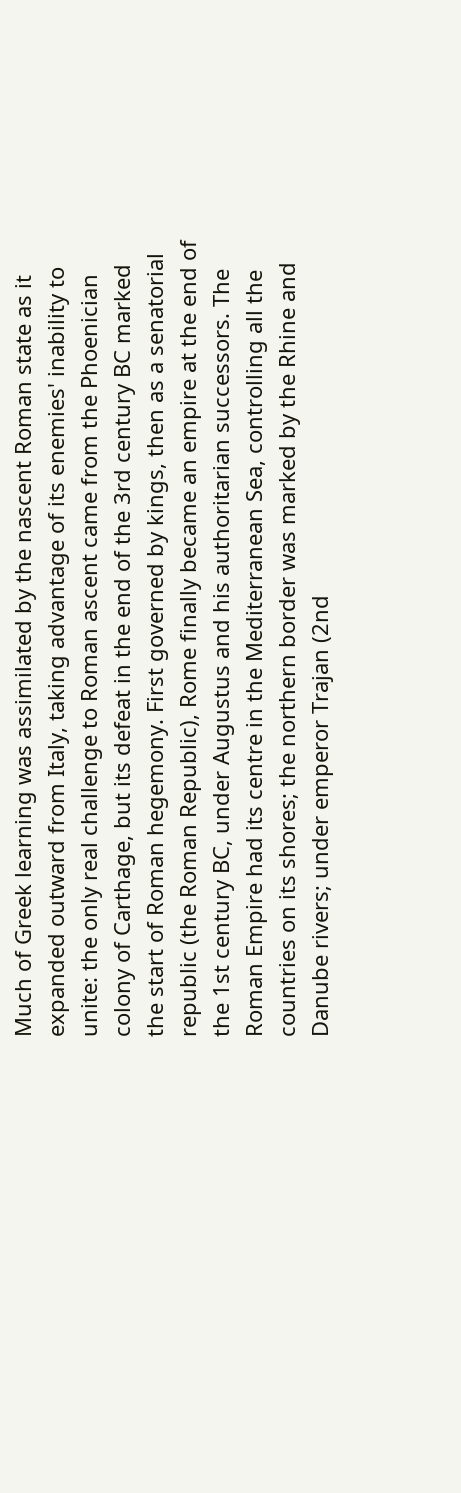Much of Greek learning was assimilated by the nascent Roman state as it expanded outward from Italy, taking advantage of its enemies' inability to unite: the only real challenge to Roman ascent came from the Phoenician colony of Carthage, but its defeat in the end of the 3rd century BC marked the start of Roman hegemony. First governed by kings, then as a senatorial republic (the Roman Republic), Rome finally became an empire at the end of the 1st century BC, under Augustus and his authoritarian successors. The Roman Empire had its centre in the Mediterranean Sea, controlling all the countries on its shores; the northern border was marked by the Rhine and Danube rivers; under emperor Trajan (2nd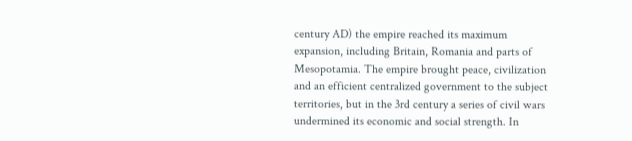century AD) the empire reached its maximum expansion, including Britain, Romania and parts of Mesopotamia. The empire brought peace, civilization and an efficient centralized government to the subject territories, but in the 3rd century a series of civil wars undermined its economic and social strength. In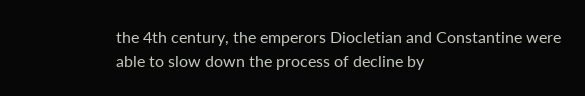the 4th century, the emperors Diocletian and Constantine were able to slow down the process of decline by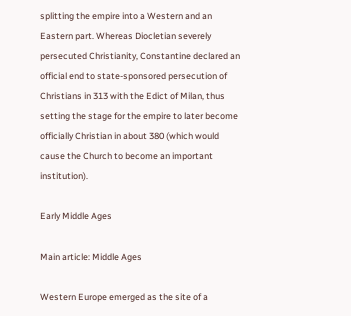splitting the empire into a Western and an Eastern part. Whereas Diocletian severely persecuted Christianity, Constantine declared an official end to state-sponsored persecution of Christians in 313 with the Edict of Milan, thus setting the stage for the empire to later become officially Christian in about 380 (which would cause the Church to become an important institution).

Early Middle Ages

Main article: Middle Ages

Western Europe emerged as the site of a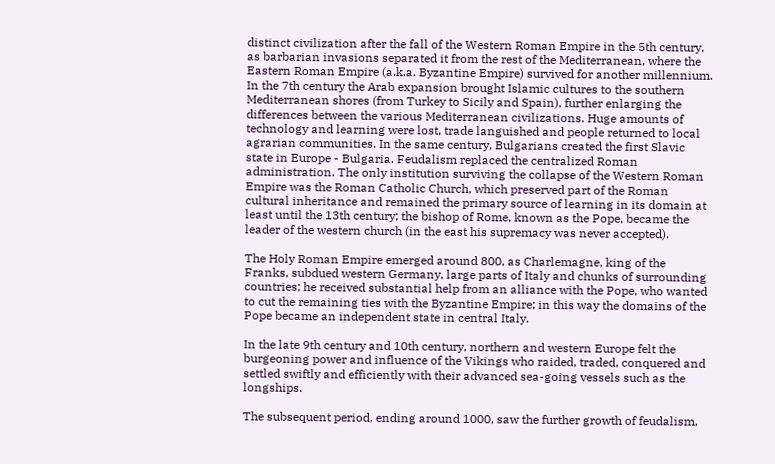distinct civilization after the fall of the Western Roman Empire in the 5th century, as barbarian invasions separated it from the rest of the Mediterranean, where the Eastern Roman Empire (a.k.a. Byzantine Empire) survived for another millennium. In the 7th century the Arab expansion brought Islamic cultures to the southern Mediterranean shores (from Turkey to Sicily and Spain), further enlarging the differences between the various Mediterranean civilizations. Huge amounts of technology and learning were lost, trade languished and people returned to local agrarian communities. In the same century, Bulgarians created the first Slavic state in Europe - Bulgaria. Feudalism replaced the centralized Roman administration. The only institution surviving the collapse of the Western Roman Empire was the Roman Catholic Church, which preserved part of the Roman cultural inheritance and remained the primary source of learning in its domain at least until the 13th century; the bishop of Rome, known as the Pope, became the leader of the western church (in the east his supremacy was never accepted).

The Holy Roman Empire emerged around 800, as Charlemagne, king of the Franks, subdued western Germany, large parts of Italy and chunks of surrounding countries; he received substantial help from an alliance with the Pope, who wanted to cut the remaining ties with the Byzantine Empire; in this way the domains of the Pope became an independent state in central Italy.

In the late 9th century and 10th century, northern and western Europe felt the burgeoning power and influence of the Vikings who raided, traded, conquered and settled swiftly and efficiently with their advanced sea-going vessels such as the longships.

The subsequent period, ending around 1000, saw the further growth of feudalism,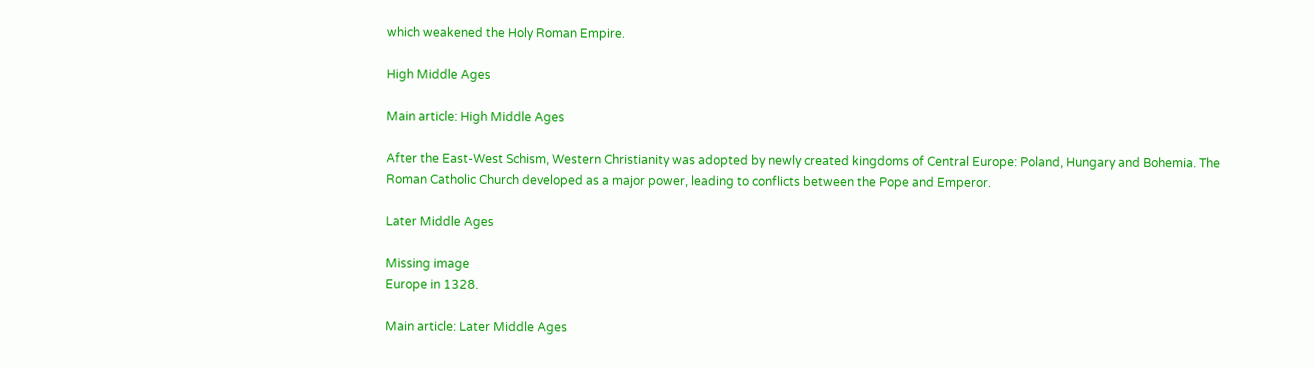which weakened the Holy Roman Empire.

High Middle Ages

Main article: High Middle Ages

After the East-West Schism, Western Christianity was adopted by newly created kingdoms of Central Europe: Poland, Hungary and Bohemia. The Roman Catholic Church developed as a major power, leading to conflicts between the Pope and Emperor.

Later Middle Ages

Missing image
Europe in 1328.

Main article: Later Middle Ages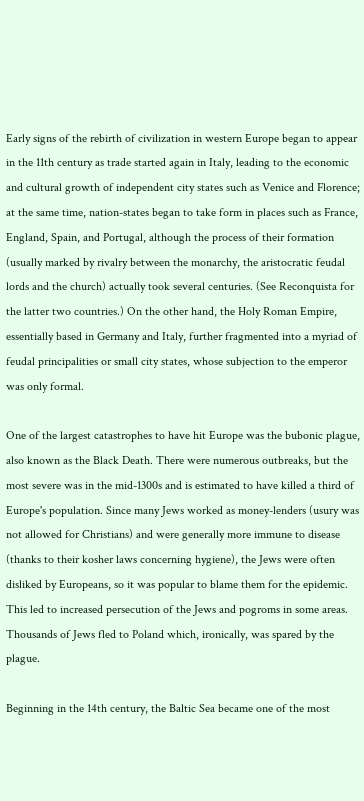Early signs of the rebirth of civilization in western Europe began to appear in the 11th century as trade started again in Italy, leading to the economic and cultural growth of independent city states such as Venice and Florence; at the same time, nation-states began to take form in places such as France, England, Spain, and Portugal, although the process of their formation (usually marked by rivalry between the monarchy, the aristocratic feudal lords and the church) actually took several centuries. (See Reconquista for the latter two countries.) On the other hand, the Holy Roman Empire, essentially based in Germany and Italy, further fragmented into a myriad of feudal principalities or small city states, whose subjection to the emperor was only formal.

One of the largest catastrophes to have hit Europe was the bubonic plague, also known as the Black Death. There were numerous outbreaks, but the most severe was in the mid-1300s and is estimated to have killed a third of Europe's population. Since many Jews worked as money-lenders (usury was not allowed for Christians) and were generally more immune to disease (thanks to their kosher laws concerning hygiene), the Jews were often disliked by Europeans, so it was popular to blame them for the epidemic. This led to increased persecution of the Jews and pogroms in some areas. Thousands of Jews fled to Poland which, ironically, was spared by the plague.

Beginning in the 14th century, the Baltic Sea became one of the most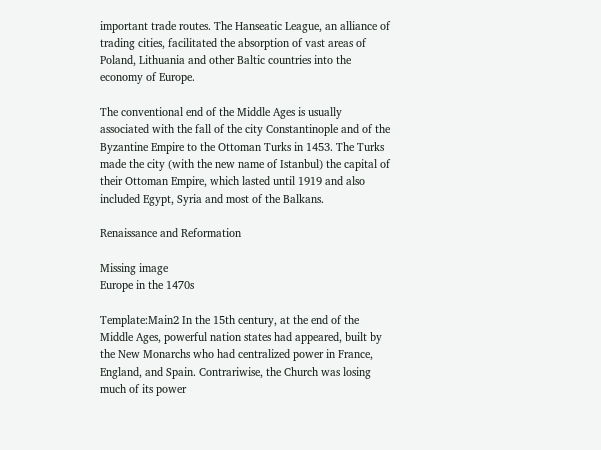important trade routes. The Hanseatic League, an alliance of trading cities, facilitated the absorption of vast areas of Poland, Lithuania and other Baltic countries into the economy of Europe.

The conventional end of the Middle Ages is usually associated with the fall of the city Constantinople and of the Byzantine Empire to the Ottoman Turks in 1453. The Turks made the city (with the new name of Istanbul) the capital of their Ottoman Empire, which lasted until 1919 and also included Egypt, Syria and most of the Balkans.

Renaissance and Reformation

Missing image
Europe in the 1470s

Template:Main2 In the 15th century, at the end of the Middle Ages, powerful nation states had appeared, built by the New Monarchs who had centralized power in France, England, and Spain. Contrariwise, the Church was losing much of its power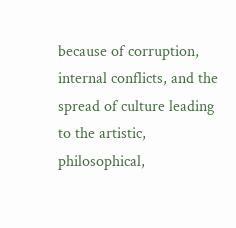because of corruption, internal conflicts, and the spread of culture leading to the artistic, philosophical,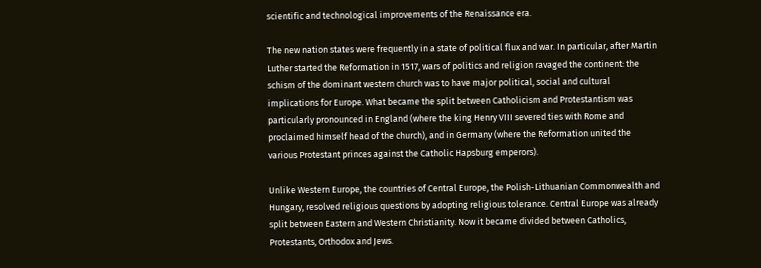scientific and technological improvements of the Renaissance era.

The new nation states were frequently in a state of political flux and war. In particular, after Martin Luther started the Reformation in 1517, wars of politics and religion ravaged the continent: the schism of the dominant western church was to have major political, social and cultural implications for Europe. What became the split between Catholicism and Protestantism was particularly pronounced in England (where the king Henry VIII severed ties with Rome and proclaimed himself head of the church), and in Germany (where the Reformation united the various Protestant princes against the Catholic Hapsburg emperors).

Unlike Western Europe, the countries of Central Europe, the Polish-Lithuanian Commonwealth and Hungary, resolved religious questions by adopting religious tolerance. Central Europe was already split between Eastern and Western Christianity. Now it became divided between Catholics, Protestants, Orthodox and Jews.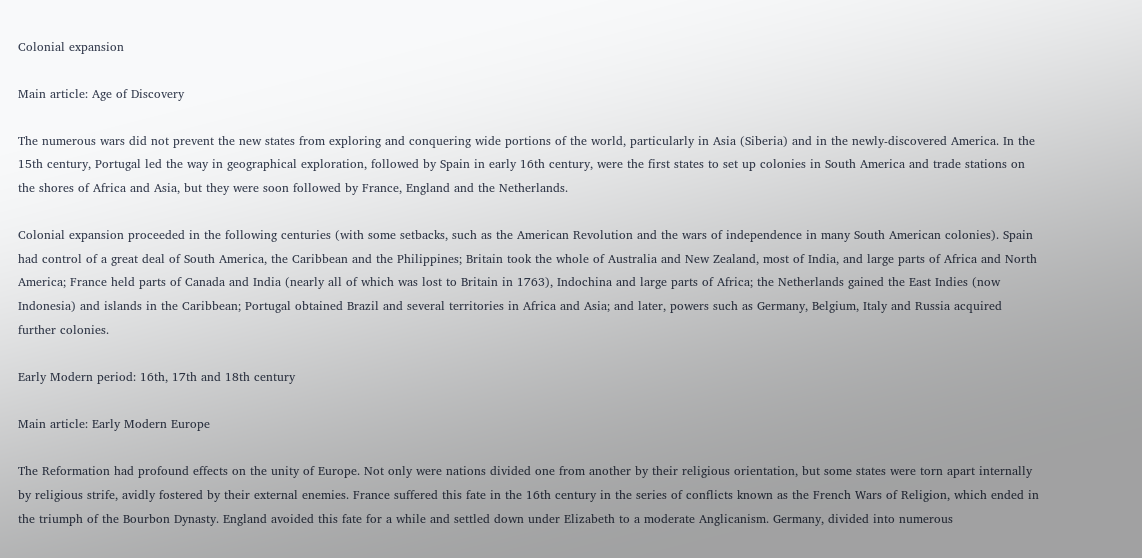Colonial expansion

Main article: Age of Discovery

The numerous wars did not prevent the new states from exploring and conquering wide portions of the world, particularly in Asia (Siberia) and in the newly-discovered America. In the 15th century, Portugal led the way in geographical exploration, followed by Spain in early 16th century, were the first states to set up colonies in South America and trade stations on the shores of Africa and Asia, but they were soon followed by France, England and the Netherlands.

Colonial expansion proceeded in the following centuries (with some setbacks, such as the American Revolution and the wars of independence in many South American colonies). Spain had control of a great deal of South America, the Caribbean and the Philippines; Britain took the whole of Australia and New Zealand, most of India, and large parts of Africa and North America; France held parts of Canada and India (nearly all of which was lost to Britain in 1763), Indochina and large parts of Africa; the Netherlands gained the East Indies (now Indonesia) and islands in the Caribbean; Portugal obtained Brazil and several territories in Africa and Asia; and later, powers such as Germany, Belgium, Italy and Russia acquired further colonies.

Early Modern period: 16th, 17th and 18th century

Main article: Early Modern Europe

The Reformation had profound effects on the unity of Europe. Not only were nations divided one from another by their religious orientation, but some states were torn apart internally by religious strife, avidly fostered by their external enemies. France suffered this fate in the 16th century in the series of conflicts known as the French Wars of Religion, which ended in the triumph of the Bourbon Dynasty. England avoided this fate for a while and settled down under Elizabeth to a moderate Anglicanism. Germany, divided into numerous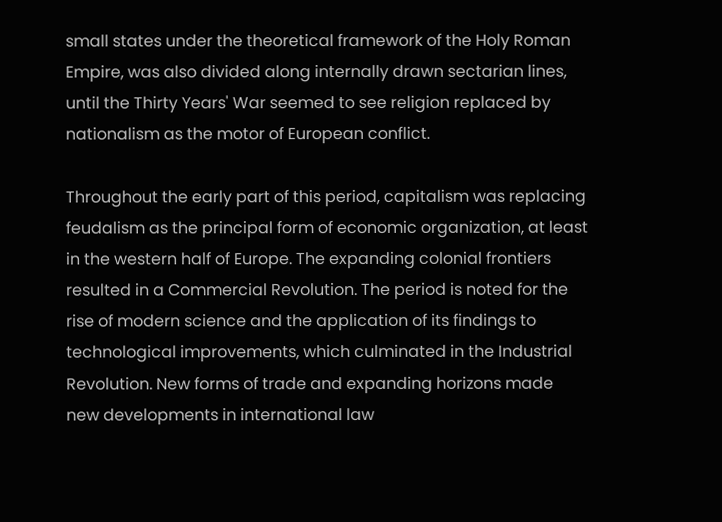small states under the theoretical framework of the Holy Roman Empire, was also divided along internally drawn sectarian lines, until the Thirty Years' War seemed to see religion replaced by nationalism as the motor of European conflict.

Throughout the early part of this period, capitalism was replacing feudalism as the principal form of economic organization, at least in the western half of Europe. The expanding colonial frontiers resulted in a Commercial Revolution. The period is noted for the rise of modern science and the application of its findings to technological improvements, which culminated in the Industrial Revolution. New forms of trade and expanding horizons made new developments in international law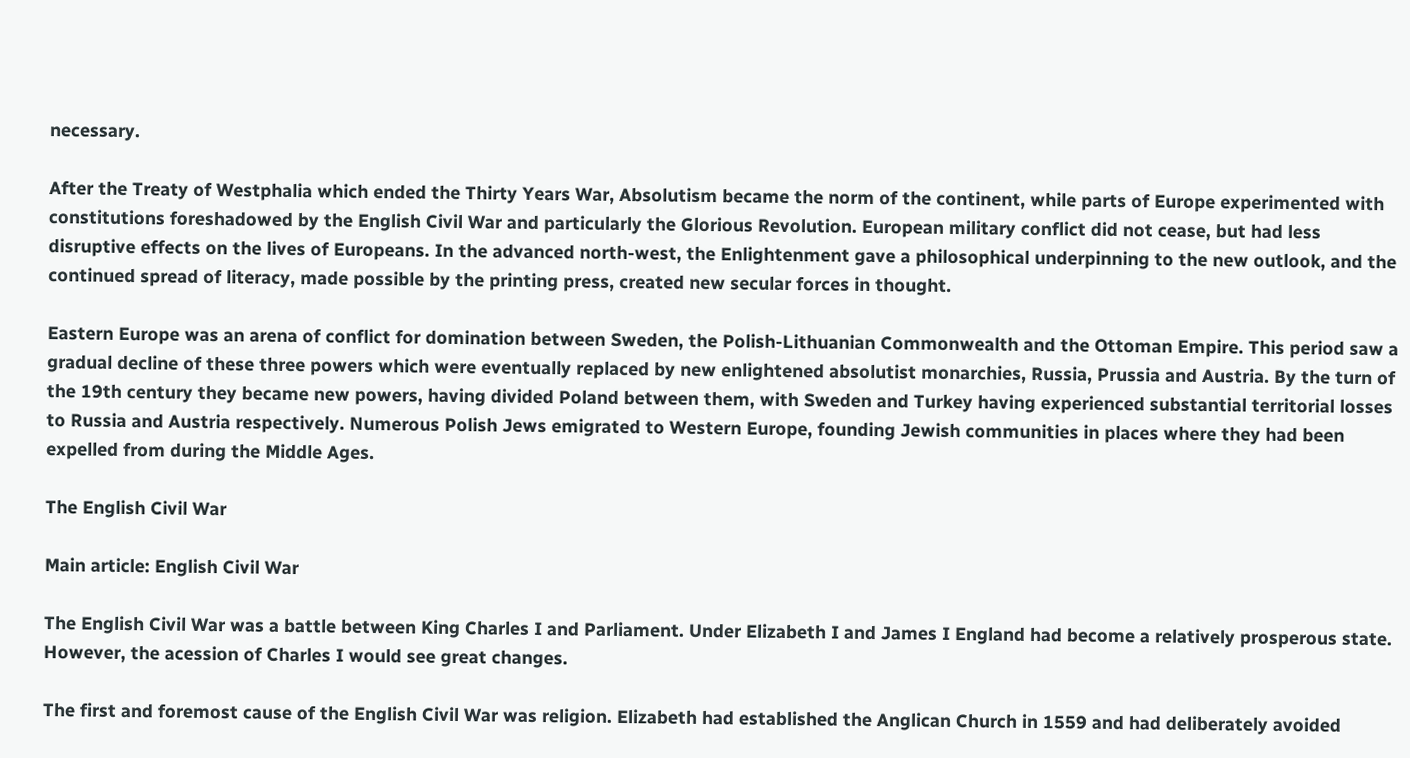necessary.

After the Treaty of Westphalia which ended the Thirty Years War, Absolutism became the norm of the continent, while parts of Europe experimented with constitutions foreshadowed by the English Civil War and particularly the Glorious Revolution. European military conflict did not cease, but had less disruptive effects on the lives of Europeans. In the advanced north-west, the Enlightenment gave a philosophical underpinning to the new outlook, and the continued spread of literacy, made possible by the printing press, created new secular forces in thought.

Eastern Europe was an arena of conflict for domination between Sweden, the Polish-Lithuanian Commonwealth and the Ottoman Empire. This period saw a gradual decline of these three powers which were eventually replaced by new enlightened absolutist monarchies, Russia, Prussia and Austria. By the turn of the 19th century they became new powers, having divided Poland between them, with Sweden and Turkey having experienced substantial territorial losses to Russia and Austria respectively. Numerous Polish Jews emigrated to Western Europe, founding Jewish communities in places where they had been expelled from during the Middle Ages.

The English Civil War

Main article: English Civil War

The English Civil War was a battle between King Charles I and Parliament. Under Elizabeth I and James I England had become a relatively prosperous state. However, the acession of Charles I would see great changes.

The first and foremost cause of the English Civil War was religion. Elizabeth had established the Anglican Church in 1559 and had deliberately avoided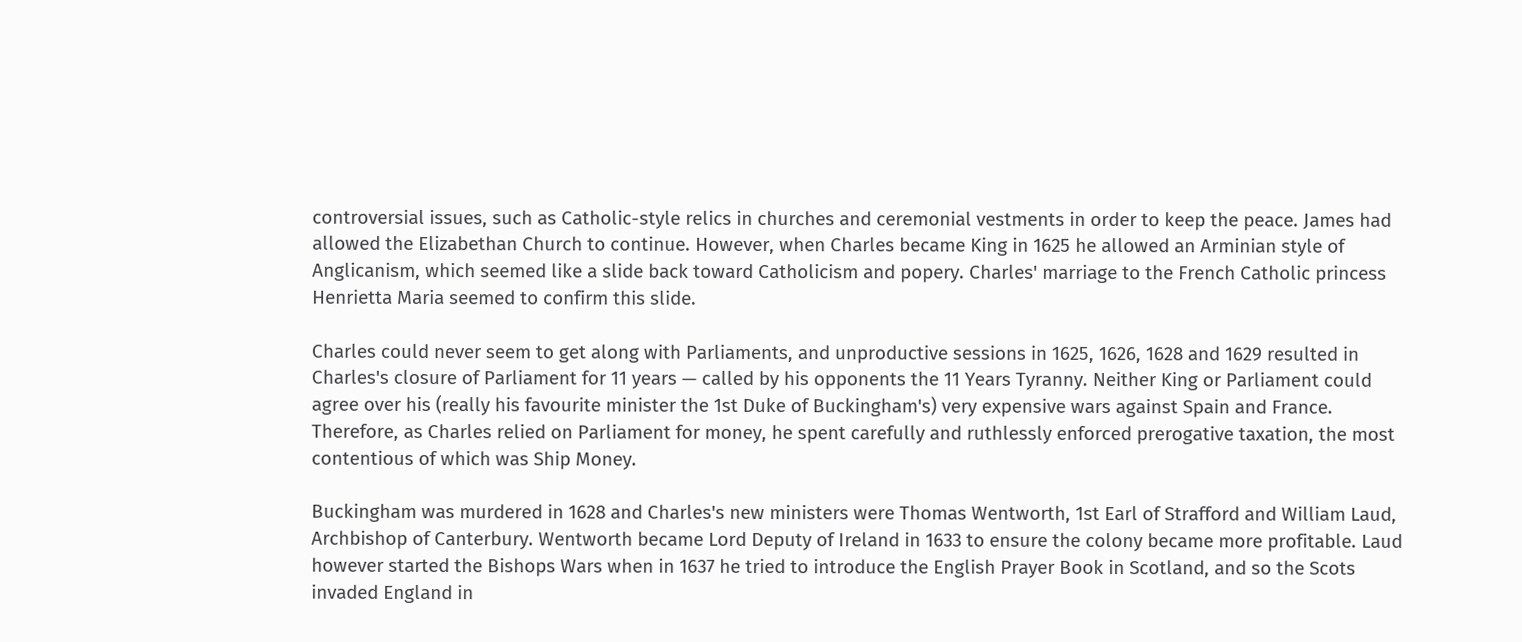controversial issues, such as Catholic-style relics in churches and ceremonial vestments in order to keep the peace. James had allowed the Elizabethan Church to continue. However, when Charles became King in 1625 he allowed an Arminian style of Anglicanism, which seemed like a slide back toward Catholicism and popery. Charles' marriage to the French Catholic princess Henrietta Maria seemed to confirm this slide.

Charles could never seem to get along with Parliaments, and unproductive sessions in 1625, 1626, 1628 and 1629 resulted in Charles's closure of Parliament for 11 years — called by his opponents the 11 Years Tyranny. Neither King or Parliament could agree over his (really his favourite minister the 1st Duke of Buckingham's) very expensive wars against Spain and France. Therefore, as Charles relied on Parliament for money, he spent carefully and ruthlessly enforced prerogative taxation, the most contentious of which was Ship Money.

Buckingham was murdered in 1628 and Charles's new ministers were Thomas Wentworth, 1st Earl of Strafford and William Laud, Archbishop of Canterbury. Wentworth became Lord Deputy of Ireland in 1633 to ensure the colony became more profitable. Laud however started the Bishops Wars when in 1637 he tried to introduce the English Prayer Book in Scotland, and so the Scots invaded England in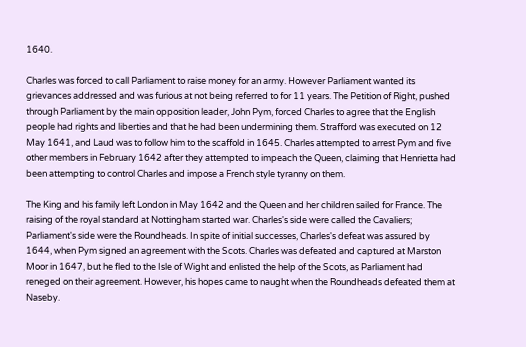1640.

Charles was forced to call Parliament to raise money for an army. However Parliament wanted its grievances addressed and was furious at not being referred to for 11 years. The Petition of Right, pushed through Parliament by the main opposition leader, John Pym, forced Charles to agree that the English people had rights and liberties and that he had been undermining them. Strafford was executed on 12 May 1641, and Laud was to follow him to the scaffold in 1645. Charles attempted to arrest Pym and five other members in February 1642 after they attempted to impeach the Queen, claiming that Henrietta had been attempting to control Charles and impose a French style tyranny on them.

The King and his family left London in May 1642 and the Queen and her children sailed for France. The raising of the royal standard at Nottingham started war. Charles's side were called the Cavaliers; Parliament's side were the Roundheads. In spite of initial successes, Charles's defeat was assured by 1644, when Pym signed an agreement with the Scots. Charles was defeated and captured at Marston Moor in 1647, but he fled to the Isle of Wight and enlisted the help of the Scots, as Parliament had reneged on their agreement. However, his hopes came to naught when the Roundheads defeated them at Naseby.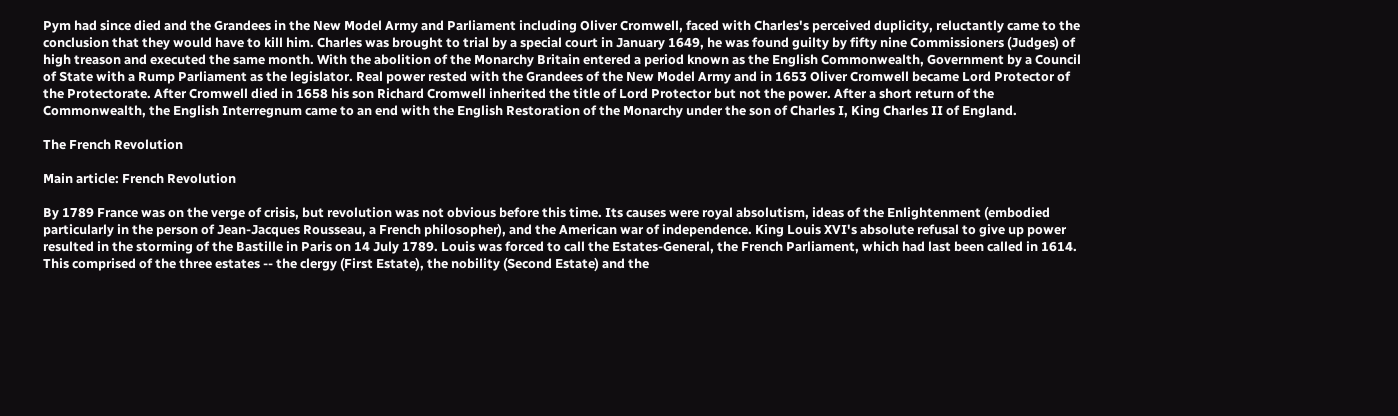Pym had since died and the Grandees in the New Model Army and Parliament including Oliver Cromwell, faced with Charles's perceived duplicity, reluctantly came to the conclusion that they would have to kill him. Charles was brought to trial by a special court in January 1649, he was found guilty by fifty nine Commissioners (Judges) of high treason and executed the same month. With the abolition of the Monarchy Britain entered a period known as the English Commonwealth, Government by a Council of State with a Rump Parliament as the legislator. Real power rested with the Grandees of the New Model Army and in 1653 Oliver Cromwell became Lord Protector of the Protectorate. After Cromwell died in 1658 his son Richard Cromwell inherited the title of Lord Protector but not the power. After a short return of the Commonwealth, the English Interregnum came to an end with the English Restoration of the Monarchy under the son of Charles I, King Charles II of England.

The French Revolution

Main article: French Revolution

By 1789 France was on the verge of crisis, but revolution was not obvious before this time. Its causes were royal absolutism, ideas of the Enlightenment (embodied particularly in the person of Jean-Jacques Rousseau, a French philosopher), and the American war of independence. King Louis XVI's absolute refusal to give up power resulted in the storming of the Bastille in Paris on 14 July 1789. Louis was forced to call the Estates-General, the French Parliament, which had last been called in 1614. This comprised of the three estates -- the clergy (First Estate), the nobility (Second Estate) and the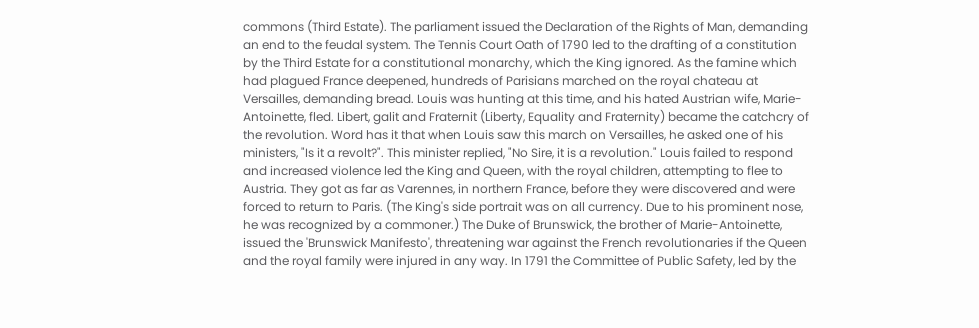commons (Third Estate). The parliament issued the Declaration of the Rights of Man, demanding an end to the feudal system. The Tennis Court Oath of 1790 led to the drafting of a constitution by the Third Estate for a constitutional monarchy, which the King ignored. As the famine which had plagued France deepened, hundreds of Parisians marched on the royal chateau at Versailles, demanding bread. Louis was hunting at this time, and his hated Austrian wife, Marie-Antoinette, fled. Libert, galit and Fraternit (Liberty, Equality and Fraternity) became the catchcry of the revolution. Word has it that when Louis saw this march on Versailles, he asked one of his ministers, "Is it a revolt?". This minister replied, "No Sire, it is a revolution." Louis failed to respond and increased violence led the King and Queen, with the royal children, attempting to flee to Austria. They got as far as Varennes, in northern France, before they were discovered and were forced to return to Paris. (The King's side portrait was on all currency. Due to his prominent nose, he was recognized by a commoner.) The Duke of Brunswick, the brother of Marie-Antoinette, issued the 'Brunswick Manifesto', threatening war against the French revolutionaries if the Queen and the royal family were injured in any way. In 1791 the Committee of Public Safety, led by the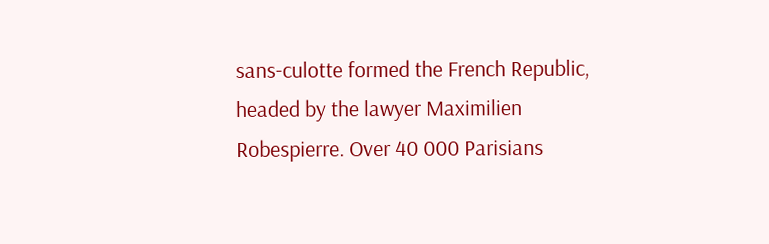sans-culotte formed the French Republic, headed by the lawyer Maximilien Robespierre. Over 40 000 Parisians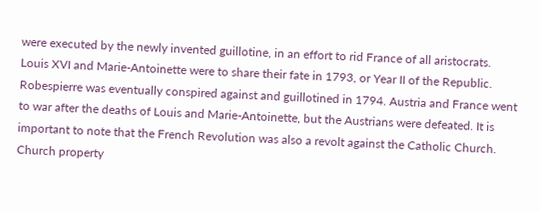were executed by the newly invented guillotine, in an effort to rid France of all aristocrats. Louis XVI and Marie-Antoinette were to share their fate in 1793, or Year II of the Republic. Robespierre was eventually conspired against and guillotined in 1794. Austria and France went to war after the deaths of Louis and Marie-Antoinette, but the Austrians were defeated. It is important to note that the French Revolution was also a revolt against the Catholic Church. Church property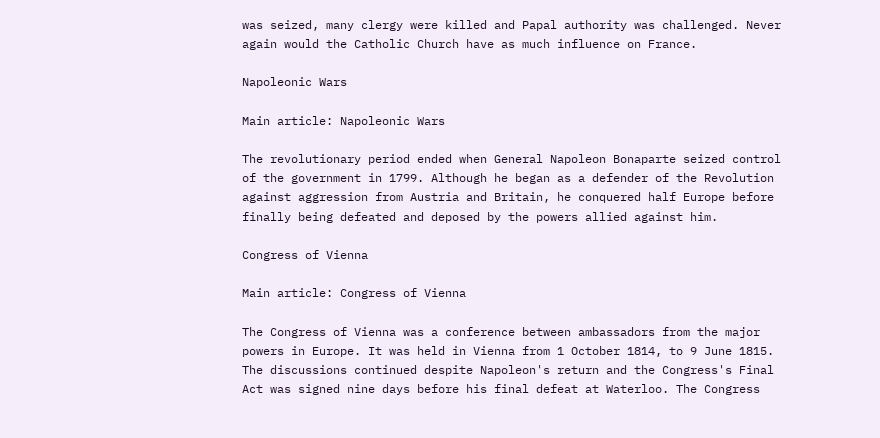was seized, many clergy were killed and Papal authority was challenged. Never again would the Catholic Church have as much influence on France.

Napoleonic Wars

Main article: Napoleonic Wars

The revolutionary period ended when General Napoleon Bonaparte seized control of the government in 1799. Although he began as a defender of the Revolution against aggression from Austria and Britain, he conquered half Europe before finally being defeated and deposed by the powers allied against him.

Congress of Vienna

Main article: Congress of Vienna

The Congress of Vienna was a conference between ambassadors from the major powers in Europe. It was held in Vienna from 1 October 1814, to 9 June 1815. The discussions continued despite Napoleon's return and the Congress's Final Act was signed nine days before his final defeat at Waterloo. The Congress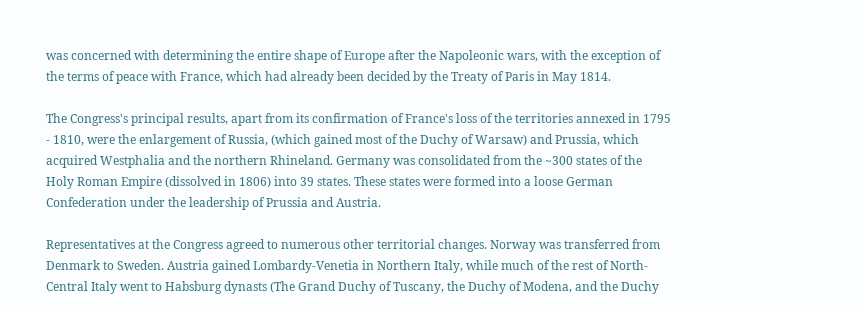was concerned with determining the entire shape of Europe after the Napoleonic wars, with the exception of the terms of peace with France, which had already been decided by the Treaty of Paris in May 1814.

The Congress's principal results, apart from its confirmation of France's loss of the territories annexed in 1795 - 1810, were the enlargement of Russia, (which gained most of the Duchy of Warsaw) and Prussia, which acquired Westphalia and the northern Rhineland. Germany was consolidated from the ~300 states of the Holy Roman Empire (dissolved in 1806) into 39 states. These states were formed into a loose German Confederation under the leadership of Prussia and Austria.

Representatives at the Congress agreed to numerous other territorial changes. Norway was transferred from Denmark to Sweden. Austria gained Lombardy-Venetia in Northern Italy, while much of the rest of North-Central Italy went to Habsburg dynasts (The Grand Duchy of Tuscany, the Duchy of Modena, and the Duchy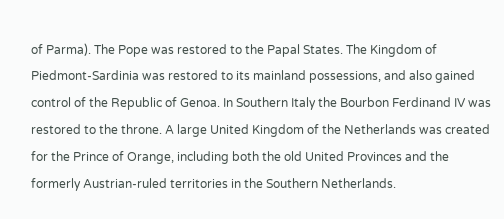of Parma). The Pope was restored to the Papal States. The Kingdom of Piedmont-Sardinia was restored to its mainland possessions, and also gained control of the Republic of Genoa. In Southern Italy the Bourbon Ferdinand IV was restored to the throne. A large United Kingdom of the Netherlands was created for the Prince of Orange, including both the old United Provinces and the formerly Austrian-ruled territories in the Southern Netherlands.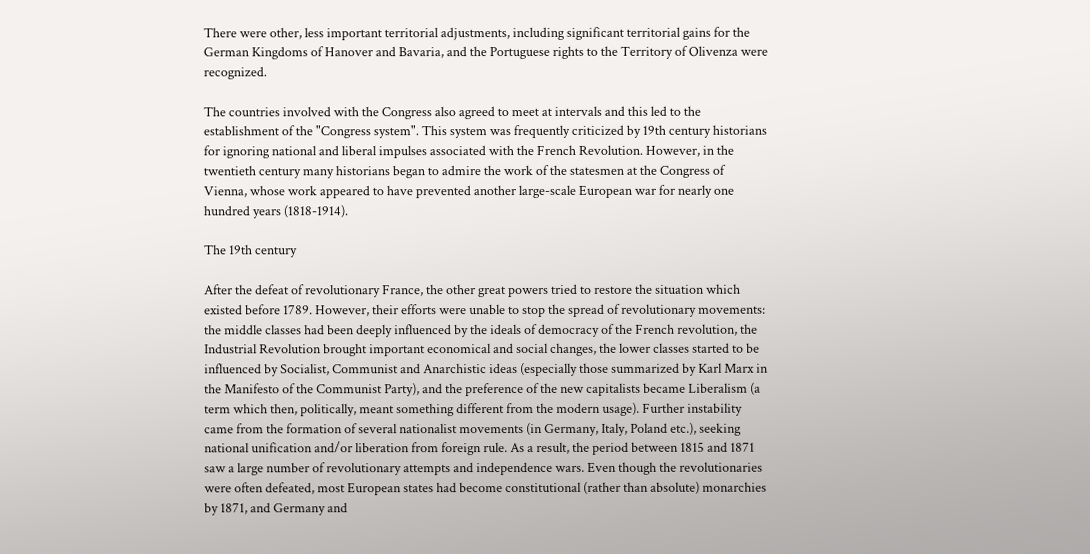There were other, less important territorial adjustments, including significant territorial gains for the German Kingdoms of Hanover and Bavaria, and the Portuguese rights to the Territory of Olivenza were recognized.

The countries involved with the Congress also agreed to meet at intervals and this led to the establishment of the "Congress system". This system was frequently criticized by 19th century historians for ignoring national and liberal impulses associated with the French Revolution. However, in the twentieth century many historians began to admire the work of the statesmen at the Congress of Vienna, whose work appeared to have prevented another large-scale European war for nearly one hundred years (1818-1914).

The 19th century

After the defeat of revolutionary France, the other great powers tried to restore the situation which existed before 1789. However, their efforts were unable to stop the spread of revolutionary movements: the middle classes had been deeply influenced by the ideals of democracy of the French revolution, the Industrial Revolution brought important economical and social changes, the lower classes started to be influenced by Socialist, Communist and Anarchistic ideas (especially those summarized by Karl Marx in the Manifesto of the Communist Party), and the preference of the new capitalists became Liberalism (a term which then, politically, meant something different from the modern usage). Further instability came from the formation of several nationalist movements (in Germany, Italy, Poland etc.), seeking national unification and/or liberation from foreign rule. As a result, the period between 1815 and 1871 saw a large number of revolutionary attempts and independence wars. Even though the revolutionaries were often defeated, most European states had become constitutional (rather than absolute) monarchies by 1871, and Germany and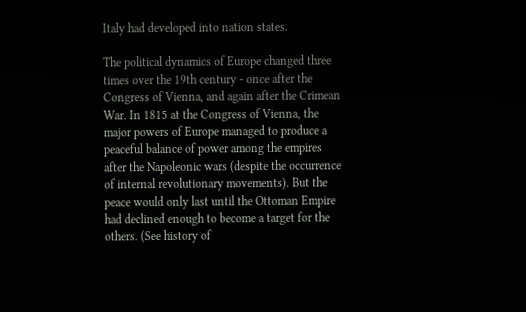Italy had developed into nation states.

The political dynamics of Europe changed three times over the 19th century - once after the Congress of Vienna, and again after the Crimean War. In 1815 at the Congress of Vienna, the major powers of Europe managed to produce a peaceful balance of power among the empires after the Napoleonic wars (despite the occurrence of internal revolutionary movements). But the peace would only last until the Ottoman Empire had declined enough to become a target for the others. (See history of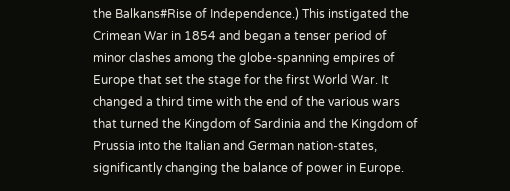the Balkans#Rise of Independence.) This instigated the Crimean War in 1854 and began a tenser period of minor clashes among the globe-spanning empires of Europe that set the stage for the first World War. It changed a third time with the end of the various wars that turned the Kingdom of Sardinia and the Kingdom of Prussia into the Italian and German nation-states, significantly changing the balance of power in Europe.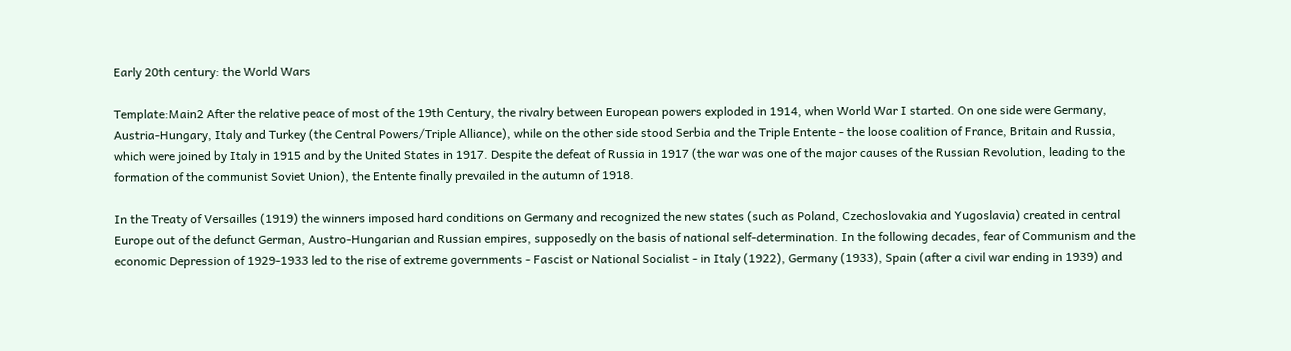Early 20th century: the World Wars

Template:Main2 After the relative peace of most of the 19th Century, the rivalry between European powers exploded in 1914, when World War I started. On one side were Germany, Austria-Hungary, Italy and Turkey (the Central Powers/Triple Alliance), while on the other side stood Serbia and the Triple Entente - the loose coalition of France, Britain and Russia, which were joined by Italy in 1915 and by the United States in 1917. Despite the defeat of Russia in 1917 (the war was one of the major causes of the Russian Revolution, leading to the formation of the communist Soviet Union), the Entente finally prevailed in the autumn of 1918.

In the Treaty of Versailles (1919) the winners imposed hard conditions on Germany and recognized the new states (such as Poland, Czechoslovakia and Yugoslavia) created in central Europe out of the defunct German, Austro-Hungarian and Russian empires, supposedly on the basis of national self-determination. In the following decades, fear of Communism and the economic Depression of 1929-1933 led to the rise of extreme governments - Fascist or National Socialist - in Italy (1922), Germany (1933), Spain (after a civil war ending in 1939) and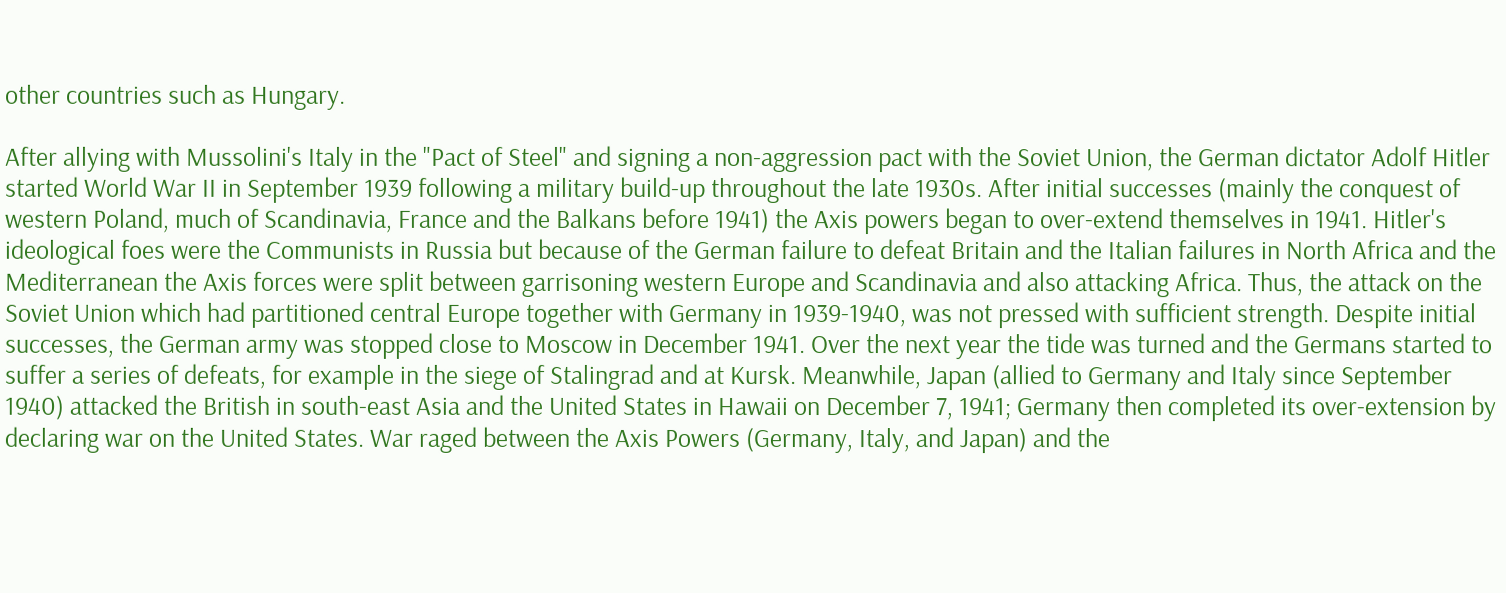other countries such as Hungary.

After allying with Mussolini's Italy in the "Pact of Steel" and signing a non-aggression pact with the Soviet Union, the German dictator Adolf Hitler started World War II in September 1939 following a military build-up throughout the late 1930s. After initial successes (mainly the conquest of western Poland, much of Scandinavia, France and the Balkans before 1941) the Axis powers began to over-extend themselves in 1941. Hitler's ideological foes were the Communists in Russia but because of the German failure to defeat Britain and the Italian failures in North Africa and the Mediterranean the Axis forces were split between garrisoning western Europe and Scandinavia and also attacking Africa. Thus, the attack on the Soviet Union which had partitioned central Europe together with Germany in 1939-1940, was not pressed with sufficient strength. Despite initial successes, the German army was stopped close to Moscow in December 1941. Over the next year the tide was turned and the Germans started to suffer a series of defeats, for example in the siege of Stalingrad and at Kursk. Meanwhile, Japan (allied to Germany and Italy since September 1940) attacked the British in south-east Asia and the United States in Hawaii on December 7, 1941; Germany then completed its over-extension by declaring war on the United States. War raged between the Axis Powers (Germany, Italy, and Japan) and the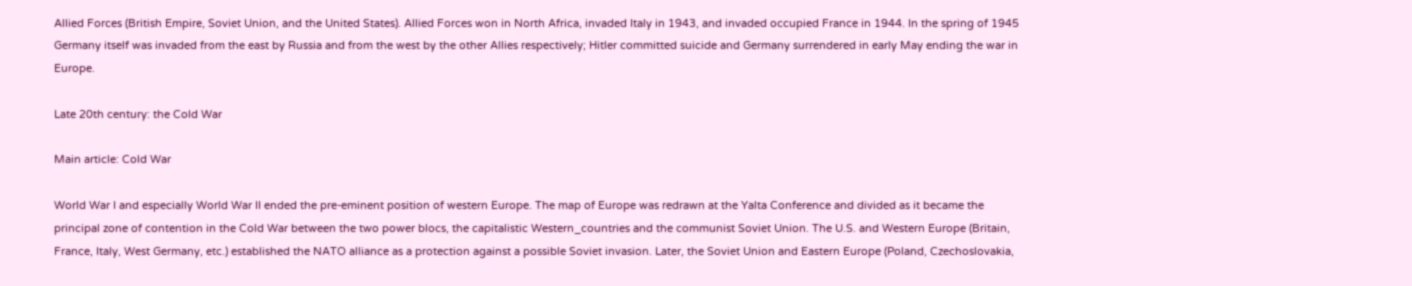Allied Forces (British Empire, Soviet Union, and the United States). Allied Forces won in North Africa, invaded Italy in 1943, and invaded occupied France in 1944. In the spring of 1945 Germany itself was invaded from the east by Russia and from the west by the other Allies respectively; Hitler committed suicide and Germany surrendered in early May ending the war in Europe.

Late 20th century: the Cold War

Main article: Cold War

World War I and especially World War II ended the pre-eminent position of western Europe. The map of Europe was redrawn at the Yalta Conference and divided as it became the principal zone of contention in the Cold War between the two power blocs, the capitalistic Western_countries and the communist Soviet Union. The U.S. and Western Europe (Britain, France, Italy, West Germany, etc.) established the NATO alliance as a protection against a possible Soviet invasion. Later, the Soviet Union and Eastern Europe (Poland, Czechoslovakia,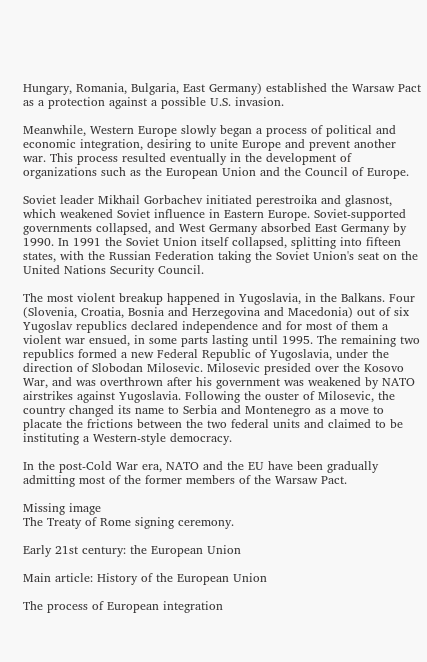Hungary, Romania, Bulgaria, East Germany) established the Warsaw Pact as a protection against a possible U.S. invasion.

Meanwhile, Western Europe slowly began a process of political and economic integration, desiring to unite Europe and prevent another war. This process resulted eventually in the development of organizations such as the European Union and the Council of Europe.

Soviet leader Mikhail Gorbachev initiated perestroika and glasnost, which weakened Soviet influence in Eastern Europe. Soviet-supported governments collapsed, and West Germany absorbed East Germany by 1990. In 1991 the Soviet Union itself collapsed, splitting into fifteen states, with the Russian Federation taking the Soviet Union's seat on the United Nations Security Council.

The most violent breakup happened in Yugoslavia, in the Balkans. Four (Slovenia, Croatia, Bosnia and Herzegovina and Macedonia) out of six Yugoslav republics declared independence and for most of them a violent war ensued, in some parts lasting until 1995. The remaining two republics formed a new Federal Republic of Yugoslavia, under the direction of Slobodan Milosevic. Milosevic presided over the Kosovo War, and was overthrown after his government was weakened by NATO airstrikes against Yugoslavia. Following the ouster of Milosevic, the country changed its name to Serbia and Montenegro as a move to placate the frictions between the two federal units and claimed to be instituting a Western-style democracy.

In the post-Cold War era, NATO and the EU have been gradually admitting most of the former members of the Warsaw Pact.

Missing image
The Treaty of Rome signing ceremony.

Early 21st century: the European Union

Main article: History of the European Union

The process of European integration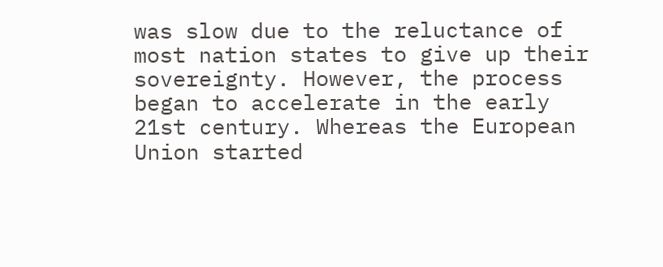was slow due to the reluctance of most nation states to give up their sovereignty. However, the process began to accelerate in the early 21st century. Whereas the European Union started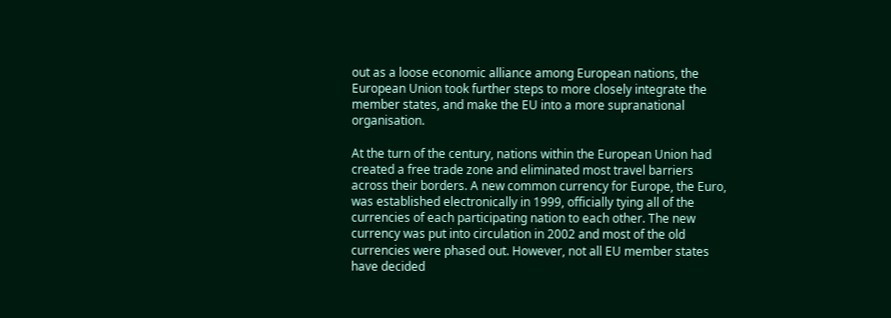out as a loose economic alliance among European nations, the European Union took further steps to more closely integrate the member states, and make the EU into a more supranational organisation.

At the turn of the century, nations within the European Union had created a free trade zone and eliminated most travel barriers across their borders. A new common currency for Europe, the Euro, was established electronically in 1999, officially tying all of the currencies of each participating nation to each other. The new currency was put into circulation in 2002 and most of the old currencies were phased out. However, not all EU member states have decided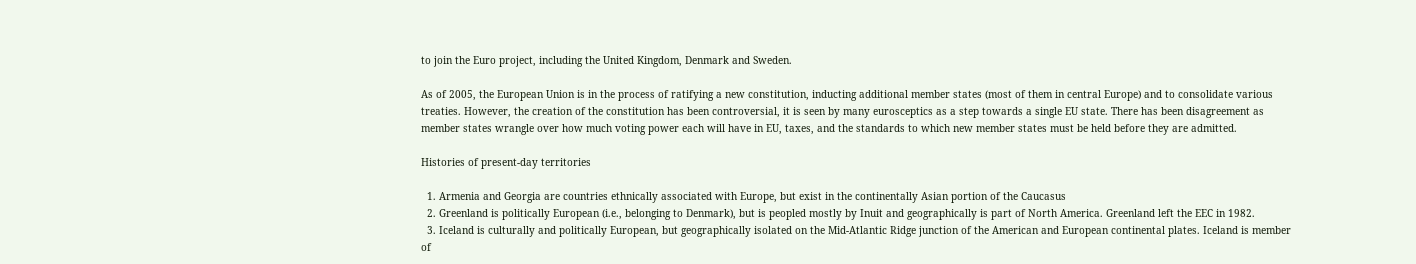to join the Euro project, including the United Kingdom, Denmark and Sweden.

As of 2005, the European Union is in the process of ratifying a new constitution, inducting additional member states (most of them in central Europe) and to consolidate various treaties. However, the creation of the constitution has been controversial, it is seen by many eurosceptics as a step towards a single EU state. There has been disagreement as member states wrangle over how much voting power each will have in EU, taxes, and the standards to which new member states must be held before they are admitted.

Histories of present-day territories

  1. Armenia and Georgia are countries ethnically associated with Europe, but exist in the continentally Asian portion of the Caucasus
  2. Greenland is politically European (i.e., belonging to Denmark), but is peopled mostly by Inuit and geographically is part of North America. Greenland left the EEC in 1982.
  3. Iceland is culturally and politically European, but geographically isolated on the Mid-Atlantic Ridge junction of the American and European continental plates. Iceland is member of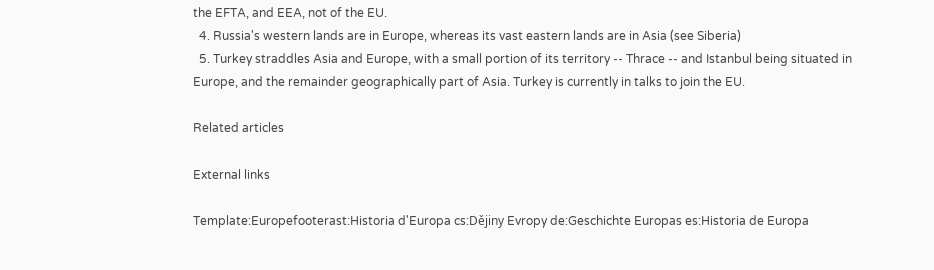the EFTA, and EEA, not of the EU.
  4. Russia's western lands are in Europe, whereas its vast eastern lands are in Asia (see Siberia)
  5. Turkey straddles Asia and Europe, with a small portion of its territory -- Thrace -- and Istanbul being situated in Europe, and the remainder geographically part of Asia. Turkey is currently in talks to join the EU.

Related articles

External links

Template:Europefooterast:Historia d'Europa cs:Dějiny Evropy de:Geschichte Europas es:Historia de Europa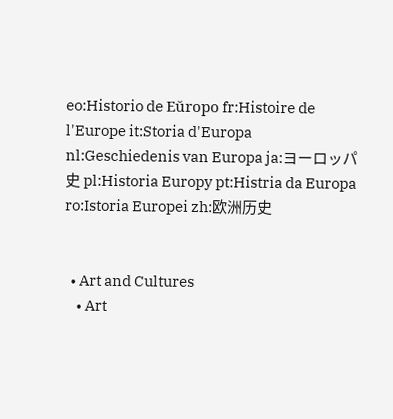eo:Historio de Eŭropo fr:Histoire de l'Europe it:Storia d'Europa nl:Geschiedenis van Europa ja:ヨーロッパ史 pl:Historia Europy pt:Histria da Europa ro:Istoria Europei zh:欧洲历史


  • Art and Cultures
    • Art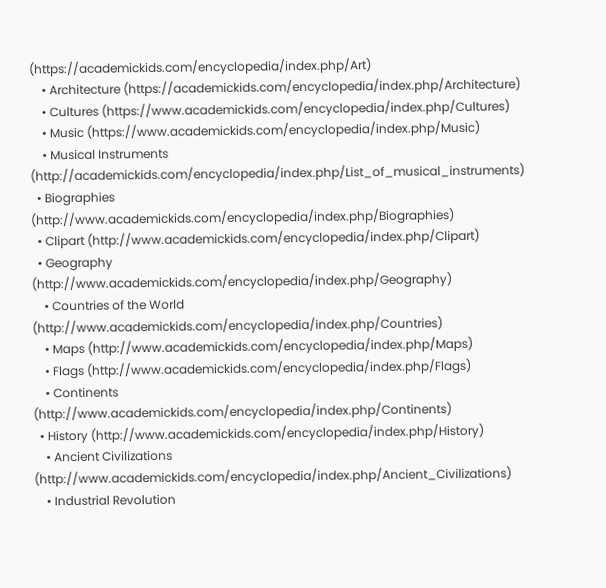(https://academickids.com/encyclopedia/index.php/Art)
    • Architecture (https://academickids.com/encyclopedia/index.php/Architecture)
    • Cultures (https://www.academickids.com/encyclopedia/index.php/Cultures)
    • Music (https://www.academickids.com/encyclopedia/index.php/Music)
    • Musical Instruments (http://academickids.com/encyclopedia/index.php/List_of_musical_instruments)
  • Biographies (http://www.academickids.com/encyclopedia/index.php/Biographies)
  • Clipart (http://www.academickids.com/encyclopedia/index.php/Clipart)
  • Geography (http://www.academickids.com/encyclopedia/index.php/Geography)
    • Countries of the World (http://www.academickids.com/encyclopedia/index.php/Countries)
    • Maps (http://www.academickids.com/encyclopedia/index.php/Maps)
    • Flags (http://www.academickids.com/encyclopedia/index.php/Flags)
    • Continents (http://www.academickids.com/encyclopedia/index.php/Continents)
  • History (http://www.academickids.com/encyclopedia/index.php/History)
    • Ancient Civilizations (http://www.academickids.com/encyclopedia/index.php/Ancient_Civilizations)
    • Industrial Revolution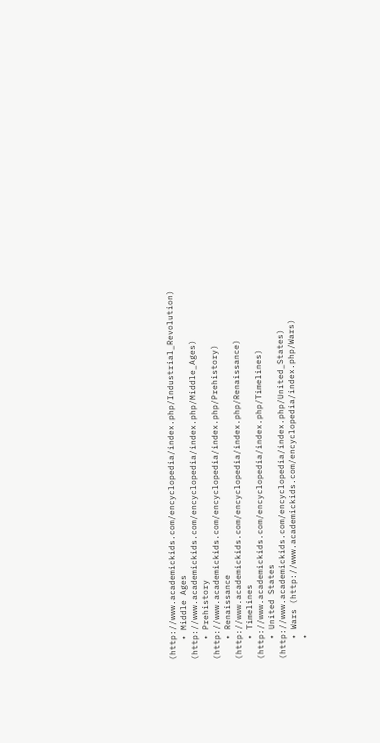(http://www.academickids.com/encyclopedia/index.php/Industrial_Revolution)
    • Middle Ages (http://www.academickids.com/encyclopedia/index.php/Middle_Ages)
    • Prehistory (http://www.academickids.com/encyclopedia/index.php/Prehistory)
    • Renaissance (http://www.academickids.com/encyclopedia/index.php/Renaissance)
    • Timelines (http://www.academickids.com/encyclopedia/index.php/Timelines)
    • United States (http://www.academickids.com/encyclopedia/index.php/United_States)
    • Wars (http://www.academickids.com/encyclopedia/index.php/Wars)
    •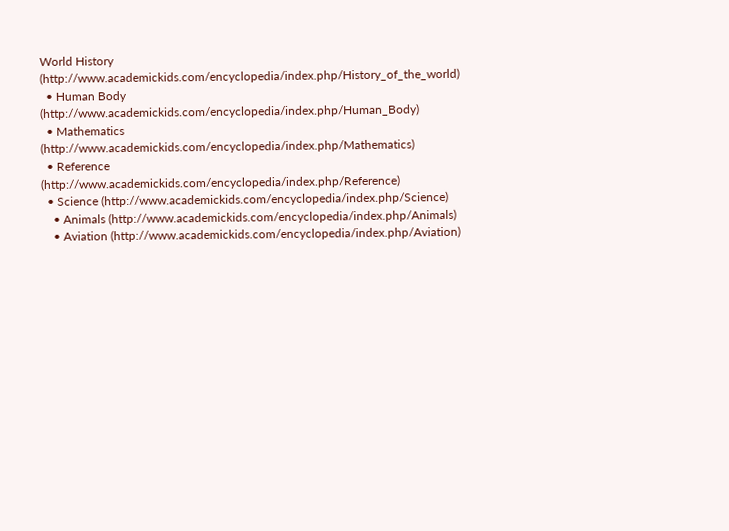World History (http://www.academickids.com/encyclopedia/index.php/History_of_the_world)
  • Human Body (http://www.academickids.com/encyclopedia/index.php/Human_Body)
  • Mathematics (http://www.academickids.com/encyclopedia/index.php/Mathematics)
  • Reference (http://www.academickids.com/encyclopedia/index.php/Reference)
  • Science (http://www.academickids.com/encyclopedia/index.php/Science)
    • Animals (http://www.academickids.com/encyclopedia/index.php/Animals)
    • Aviation (http://www.academickids.com/encyclopedia/index.php/Aviation)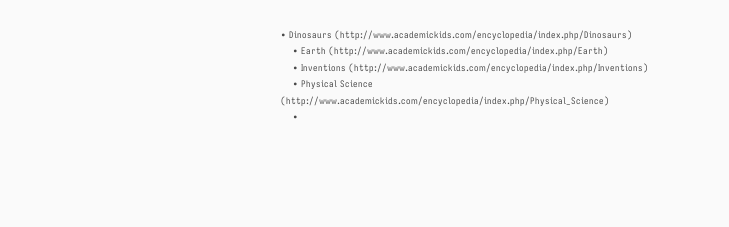• Dinosaurs (http://www.academickids.com/encyclopedia/index.php/Dinosaurs)
    • Earth (http://www.academickids.com/encyclopedia/index.php/Earth)
    • Inventions (http://www.academickids.com/encyclopedia/index.php/Inventions)
    • Physical Science (http://www.academickids.com/encyclopedia/index.php/Physical_Science)
    •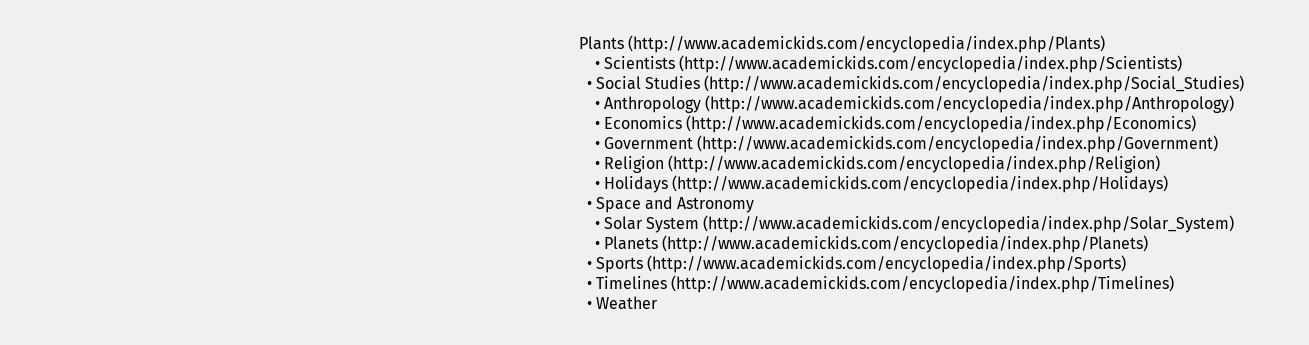Plants (http://www.academickids.com/encyclopedia/index.php/Plants)
    • Scientists (http://www.academickids.com/encyclopedia/index.php/Scientists)
  • Social Studies (http://www.academickids.com/encyclopedia/index.php/Social_Studies)
    • Anthropology (http://www.academickids.com/encyclopedia/index.php/Anthropology)
    • Economics (http://www.academickids.com/encyclopedia/index.php/Economics)
    • Government (http://www.academickids.com/encyclopedia/index.php/Government)
    • Religion (http://www.academickids.com/encyclopedia/index.php/Religion)
    • Holidays (http://www.academickids.com/encyclopedia/index.php/Holidays)
  • Space and Astronomy
    • Solar System (http://www.academickids.com/encyclopedia/index.php/Solar_System)
    • Planets (http://www.academickids.com/encyclopedia/index.php/Planets)
  • Sports (http://www.academickids.com/encyclopedia/index.php/Sports)
  • Timelines (http://www.academickids.com/encyclopedia/index.php/Timelines)
  • Weather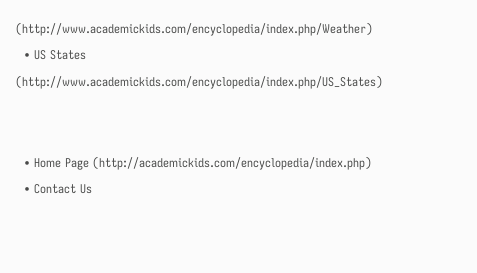(http://www.academickids.com/encyclopedia/index.php/Weather)
  • US States (http://www.academickids.com/encyclopedia/index.php/US_States)


  • Home Page (http://academickids.com/encyclopedia/index.php)
  • Contact Us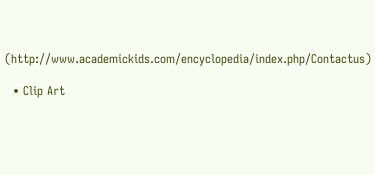(http://www.academickids.com/encyclopedia/index.php/Contactus)

  • Clip Art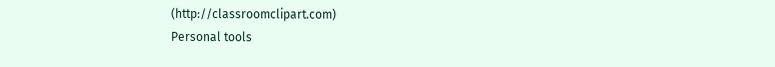(http://classroomclipart.com)
Personal tools